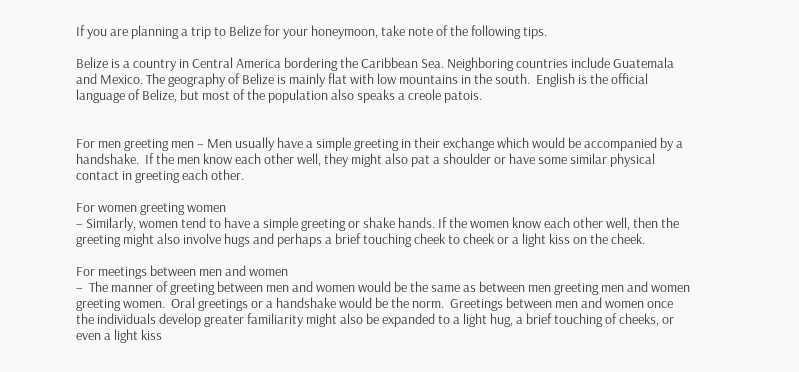If you are planning a trip to Belize for your honeymoon, take note of the following tips.

Belize is a country in Central America bordering the Caribbean Sea. Neighboring countries include Guatemala and Mexico. The geography of Belize is mainly flat with low mountains in the south.  English is the official language of Belize, but most of the population also speaks a creole patois.


For men greeting men – Men usually have a simple greeting in their exchange which would be accompanied by a handshake.  If the men know each other well, they might also pat a shoulder or have some similar physical contact in greeting each other.

For women greeting women
– Similarly, women tend to have a simple greeting or shake hands. If the women know each other well, then the greeting might also involve hugs and perhaps a brief touching cheek to cheek or a light kiss on the cheek.

For meetings between men and women
–  The manner of greeting between men and women would be the same as between men greeting men and women greeting women.  Oral greetings or a handshake would be the norm.  Greetings between men and women once the individuals develop greater familiarity might also be expanded to a light hug, a brief touching of cheeks, or even a light kiss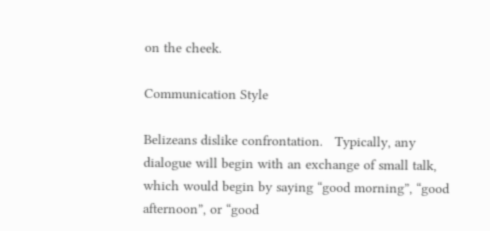on the cheek.

Communication Style

Belizeans dislike confrontation.   Typically, any dialogue will begin with an exchange of small talk, which would begin by saying “good morning”, “good afternoon”, or “good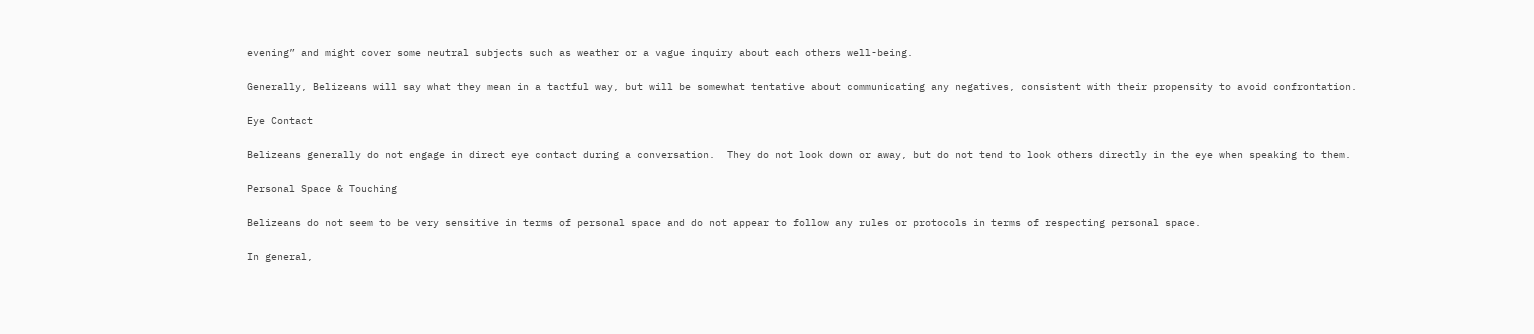evening” and might cover some neutral subjects such as weather or a vague inquiry about each others well-being.

Generally, Belizeans will say what they mean in a tactful way, but will be somewhat tentative about communicating any negatives, consistent with their propensity to avoid confrontation.

Eye Contact

Belizeans generally do not engage in direct eye contact during a conversation.  They do not look down or away, but do not tend to look others directly in the eye when speaking to them.

Personal Space & Touching

Belizeans do not seem to be very sensitive in terms of personal space and do not appear to follow any rules or protocols in terms of respecting personal space.

In general,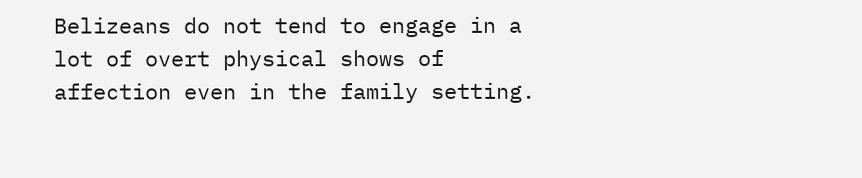Belizeans do not tend to engage in a lot of overt physical shows of affection even in the family setting.